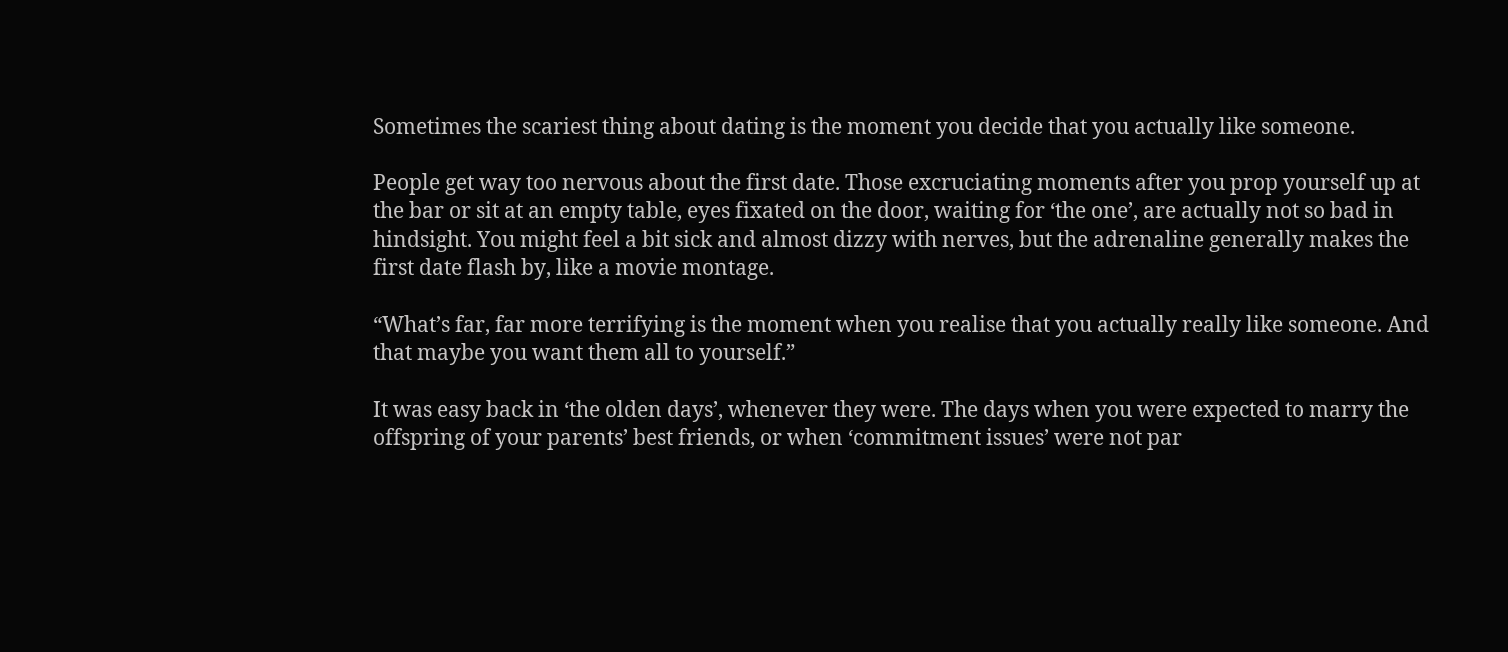Sometimes the scariest thing about dating is the moment you decide that you actually like someone.

People get way too nervous about the first date. Those excruciating moments after you prop yourself up at the bar or sit at an empty table, eyes fixated on the door, waiting for ‘the one’, are actually not so bad in hindsight. You might feel a bit sick and almost dizzy with nerves, but the adrenaline generally makes the first date flash by, like a movie montage.

“What’s far, far more terrifying is the moment when you realise that you actually really like someone. And that maybe you want them all to yourself.”

It was easy back in ‘the olden days’, whenever they were. The days when you were expected to marry the offspring of your parents’ best friends, or when ‘commitment issues’ were not par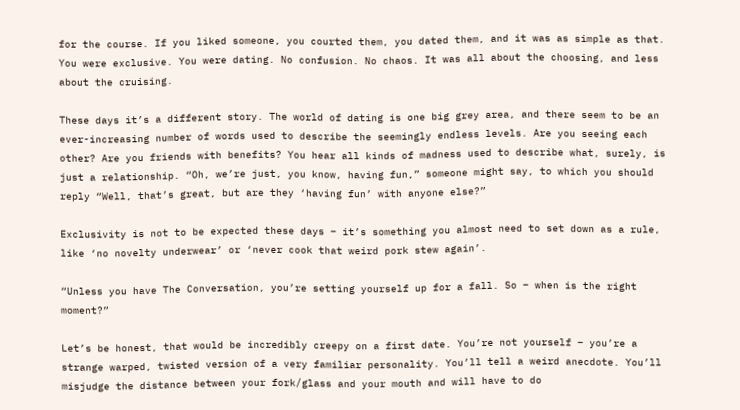for the course. If you liked someone, you courted them, you dated them, and it was as simple as that. You were exclusive. You were dating. No confusion. No chaos. It was all about the choosing, and less about the cruising.

These days it’s a different story. The world of dating is one big grey area, and there seem to be an ever-increasing number of words used to describe the seemingly endless levels. Are you seeing each other? Are you friends with benefits? You hear all kinds of madness used to describe what, surely, is just a relationship. “Oh, we’re just, you know, having fun,” someone might say, to which you should reply “Well, that’s great, but are they ‘having fun’ with anyone else?”

Exclusivity is not to be expected these days – it’s something you almost need to set down as a rule, like ‘no novelty underwear’ or ‘never cook that weird pork stew again’.

“Unless you have The Conversation, you’re setting yourself up for a fall. So – when is the right moment?”

Let’s be honest, that would be incredibly creepy on a first date. You’re not yourself – you’re a strange warped, twisted version of a very familiar personality. You’ll tell a weird anecdote. You’ll misjudge the distance between your fork/glass and your mouth and will have to do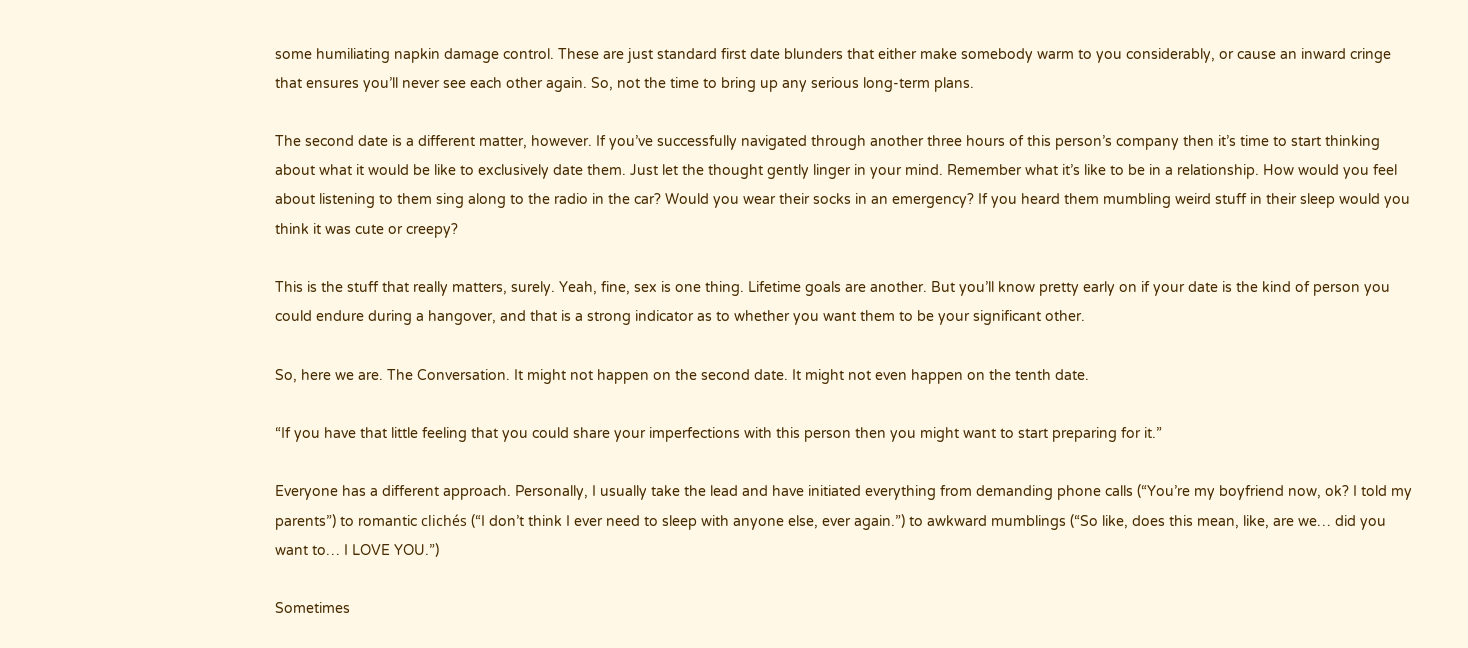some humiliating napkin damage control. These are just standard first date blunders that either make somebody warm to you considerably, or cause an inward cringe that ensures you’ll never see each other again. So, not the time to bring up any serious long-term plans.

The second date is a different matter, however. If you’ve successfully navigated through another three hours of this person’s company then it’s time to start thinking about what it would be like to exclusively date them. Just let the thought gently linger in your mind. Remember what it’s like to be in a relationship. How would you feel about listening to them sing along to the radio in the car? Would you wear their socks in an emergency? If you heard them mumbling weird stuff in their sleep would you think it was cute or creepy?

This is the stuff that really matters, surely. Yeah, fine, sex is one thing. Lifetime goals are another. But you’ll know pretty early on if your date is the kind of person you could endure during a hangover, and that is a strong indicator as to whether you want them to be your significant other.

So, here we are. The Conversation. It might not happen on the second date. It might not even happen on the tenth date.

“If you have that little feeling that you could share your imperfections with this person then you might want to start preparing for it.”

Everyone has a different approach. Personally, I usually take the lead and have initiated everything from demanding phone calls (“You’re my boyfriend now, ok? I told my parents”) to romantic clichés (“I don’t think I ever need to sleep with anyone else, ever again.”) to awkward mumblings (“So like, does this mean, like, are we… did you want to… I LOVE YOU.”)

Sometimes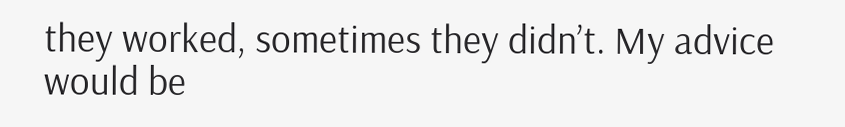they worked, sometimes they didn’t. My advice would be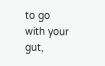to go with your gut,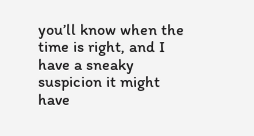you’ll know when the time is right, and I have a sneaky suspicion it might have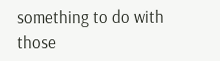something to do with those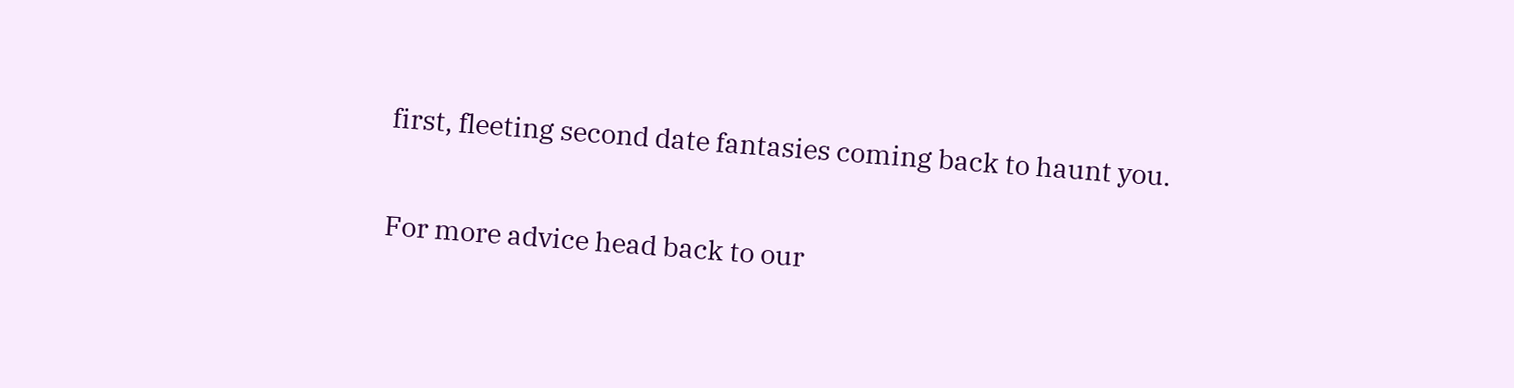first, fleeting second date fantasies coming back to haunt you.

For more advice head back to our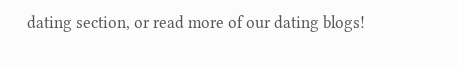dating section, or read more of our dating blogs!